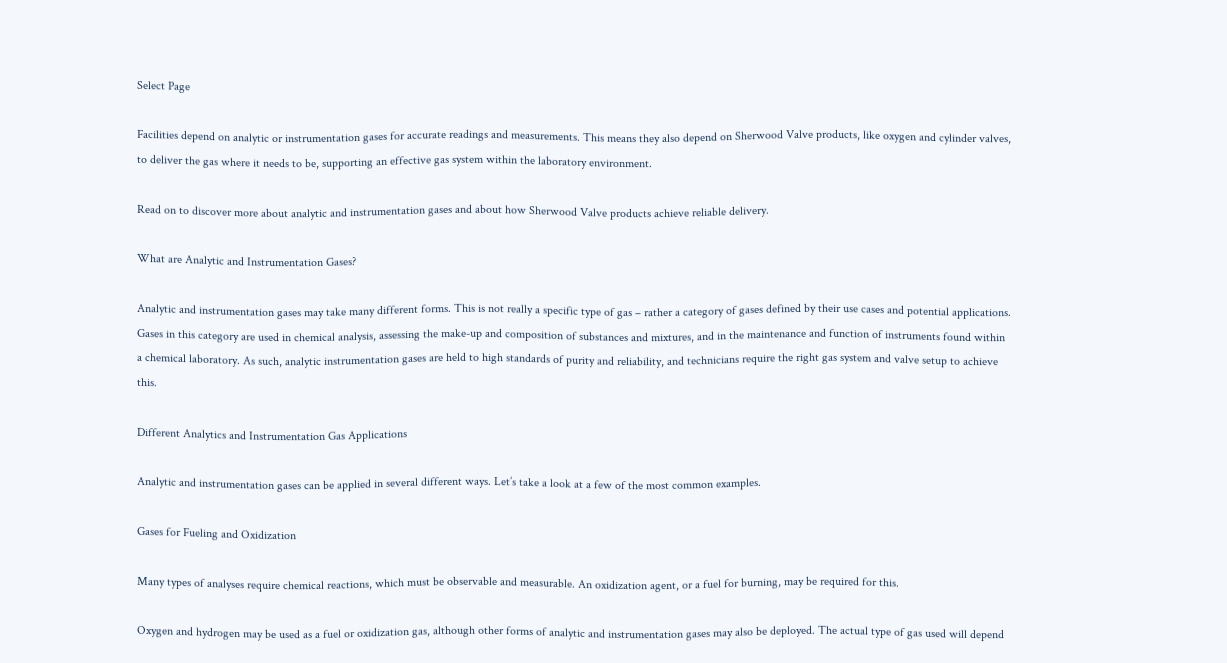Select Page

Facilities depend on analytic or instrumentation gases for accurate readings and measurements. This means they also depend on Sherwood Valve products, like oxygen and cylinder valves, to deliver the gas where it needs to be, supporting an effective gas system within the laboratory environment.

Read on to discover more about analytic and instrumentation gases and about how Sherwood Valve products achieve reliable delivery.

What are Analytic and Instrumentation Gases?

Analytic and instrumentation gases may take many different forms. This is not really a specific type of gas – rather a category of gases defined by their use cases and potential applications. Gases in this category are used in chemical analysis, assessing the make-up and composition of substances and mixtures, and in the maintenance and function of instruments found within a chemical laboratory. As such, analytic instrumentation gases are held to high standards of purity and reliability, and technicians require the right gas system and valve setup to achieve this.

Different Analytics and Instrumentation Gas Applications

Analytic and instrumentation gases can be applied in several different ways. Let’s take a look at a few of the most common examples.

Gases for Fueling and Oxidization

Many types of analyses require chemical reactions, which must be observable and measurable. An oxidization agent, or a fuel for burning, may be required for this.

Oxygen and hydrogen may be used as a fuel or oxidization gas, although other forms of analytic and instrumentation gases may also be deployed. The actual type of gas used will depend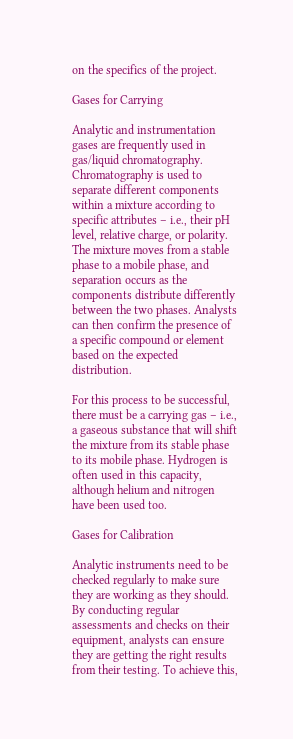on the specifics of the project.

Gases for Carrying

Analytic and instrumentation gases are frequently used in gas/liquid chromatography. Chromatography is used to separate different components within a mixture according to specific attributes – i.e., their pH level, relative charge, or polarity. The mixture moves from a stable phase to a mobile phase, and separation occurs as the components distribute differently between the two phases. Analysts can then confirm the presence of a specific compound or element based on the expected distribution.

For this process to be successful, there must be a carrying gas – i.e., a gaseous substance that will shift the mixture from its stable phase to its mobile phase. Hydrogen is often used in this capacity, although helium and nitrogen have been used too.

Gases for Calibration

Analytic instruments need to be checked regularly to make sure they are working as they should. By conducting regular assessments and checks on their equipment, analysts can ensure they are getting the right results from their testing. To achieve this,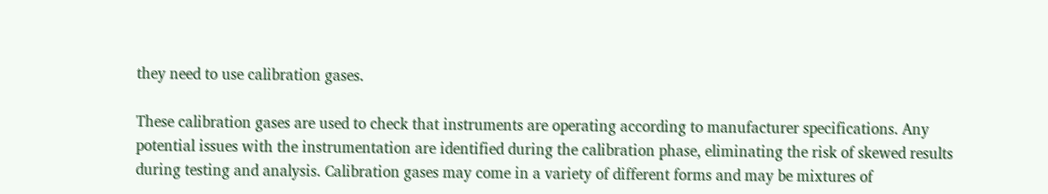they need to use calibration gases.

These calibration gases are used to check that instruments are operating according to manufacturer specifications. Any potential issues with the instrumentation are identified during the calibration phase, eliminating the risk of skewed results during testing and analysis. Calibration gases may come in a variety of different forms and may be mixtures of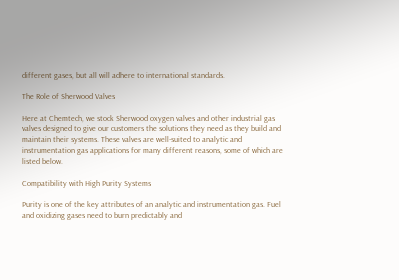different gases, but all will adhere to international standards.

The Role of Sherwood Valves

Here at Chemtech, we stock Sherwood oxygen valves and other industrial gas valves designed to give our customers the solutions they need as they build and maintain their systems. These valves are well-suited to analytic and instrumentation gas applications for many different reasons, some of which are listed below.

Compatibility with High Purity Systems

Purity is one of the key attributes of an analytic and instrumentation gas. Fuel and oxidizing gases need to burn predictably and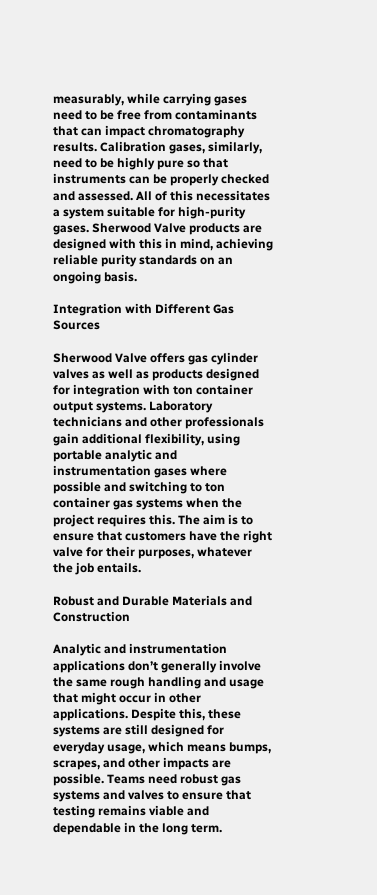measurably, while carrying gases need to be free from contaminants that can impact chromatography results. Calibration gases, similarly, need to be highly pure so that instruments can be properly checked and assessed. All of this necessitates a system suitable for high-purity gases. Sherwood Valve products are designed with this in mind, achieving reliable purity standards on an ongoing basis.

Integration with Different Gas Sources

Sherwood Valve offers gas cylinder valves as well as products designed for integration with ton container output systems. Laboratory technicians and other professionals gain additional flexibility, using portable analytic and instrumentation gases where possible and switching to ton container gas systems when the project requires this. The aim is to ensure that customers have the right valve for their purposes, whatever the job entails.

Robust and Durable Materials and Construction

Analytic and instrumentation applications don’t generally involve the same rough handling and usage that might occur in other applications. Despite this, these systems are still designed for everyday usage, which means bumps, scrapes, and other impacts are possible. Teams need robust gas systems and valves to ensure that testing remains viable and dependable in the long term.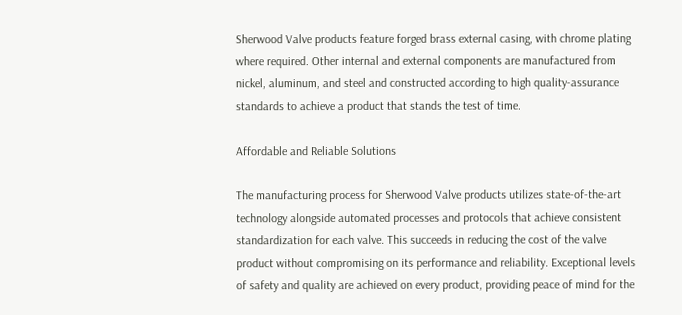Sherwood Valve products feature forged brass external casing, with chrome plating where required. Other internal and external components are manufactured from nickel, aluminum, and steel and constructed according to high quality-assurance standards to achieve a product that stands the test of time.

Affordable and Reliable Solutions

The manufacturing process for Sherwood Valve products utilizes state-of-the-art technology alongside automated processes and protocols that achieve consistent standardization for each valve. This succeeds in reducing the cost of the valve product without compromising on its performance and reliability. Exceptional levels of safety and quality are achieved on every product, providing peace of mind for the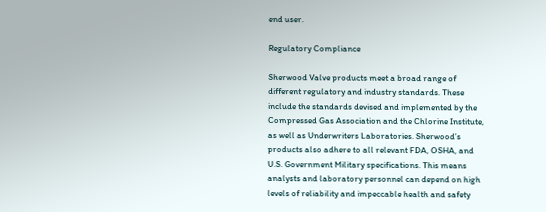end user.

Regulatory Compliance

Sherwood Valve products meet a broad range of different regulatory and industry standards. These include the standards devised and implemented by the Compressed Gas Association and the Chlorine Institute, as well as Underwriters Laboratories. Sherwood’s products also adhere to all relevant FDA, OSHA, and U.S. Government Military specifications. This means analysts and laboratory personnel can depend on high levels of reliability and impeccable health and safety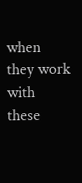when they work with these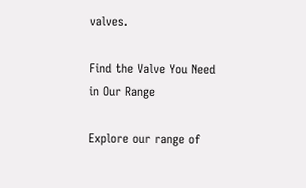valves.

Find the Valve You Need in Our Range

Explore our range of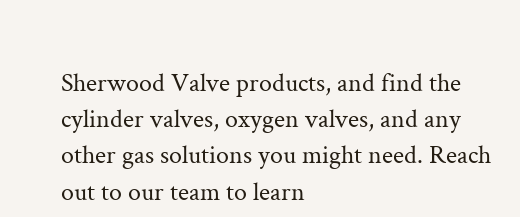Sherwood Valve products, and find the cylinder valves, oxygen valves, and any other gas solutions you might need. Reach out to our team to learn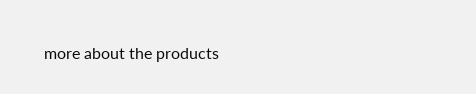more about the products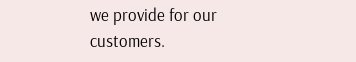we provide for our customers.